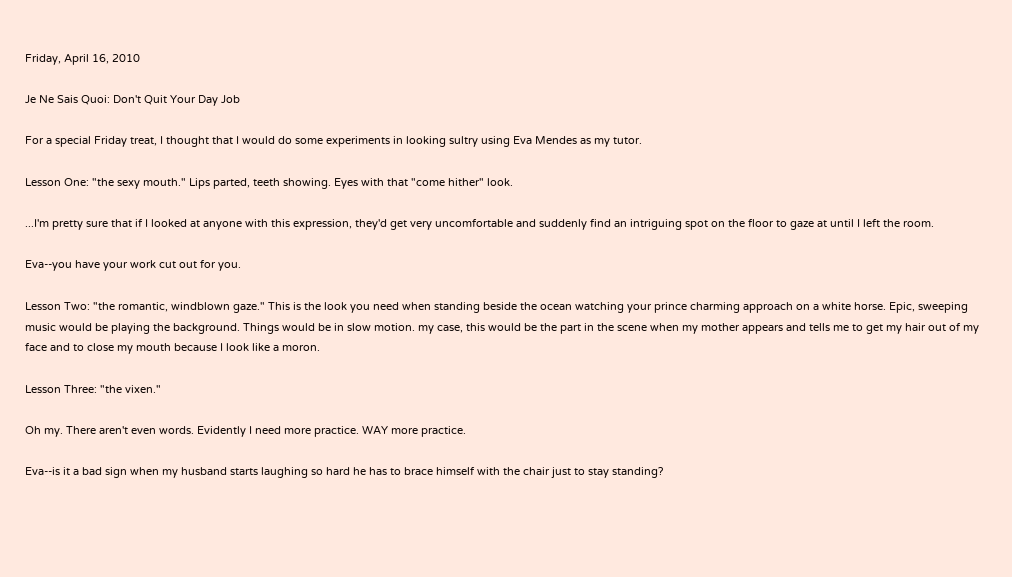Friday, April 16, 2010

Je Ne Sais Quoi: Don't Quit Your Day Job

For a special Friday treat, I thought that I would do some experiments in looking sultry using Eva Mendes as my tutor.

Lesson One: "the sexy mouth." Lips parted, teeth showing. Eyes with that "come hither" look.

...I'm pretty sure that if I looked at anyone with this expression, they'd get very uncomfortable and suddenly find an intriguing spot on the floor to gaze at until I left the room.

Eva--you have your work cut out for you.

Lesson Two: "the romantic, windblown gaze." This is the look you need when standing beside the ocean watching your prince charming approach on a white horse. Epic, sweeping music would be playing the background. Things would be in slow motion. my case, this would be the part in the scene when my mother appears and tells me to get my hair out of my face and to close my mouth because I look like a moron.

Lesson Three: "the vixen."

Oh my. There aren't even words. Evidently I need more practice. WAY more practice.

Eva--is it a bad sign when my husband starts laughing so hard he has to brace himself with the chair just to stay standing?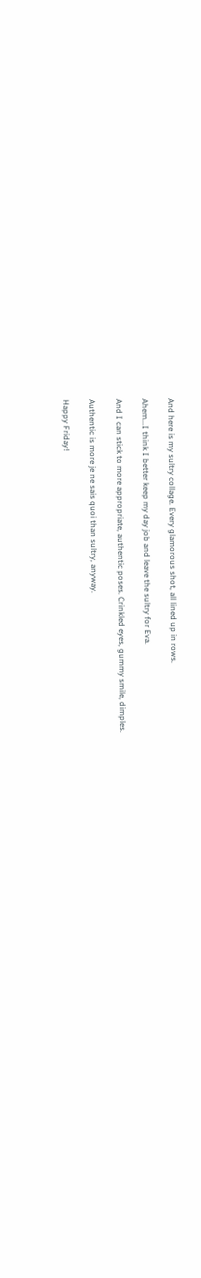And here is my sultry collage. Every glamorous shot, all lined up in rows.

Ahem...I think I better keep my day job and leave the sultry for Eva.

And I can stick to more appropriate, authentic poses. Crinkled eyes, gummy smile, dimples.

Authentic is more je ne sais quoi than sultry, anyway.

Happy Friday!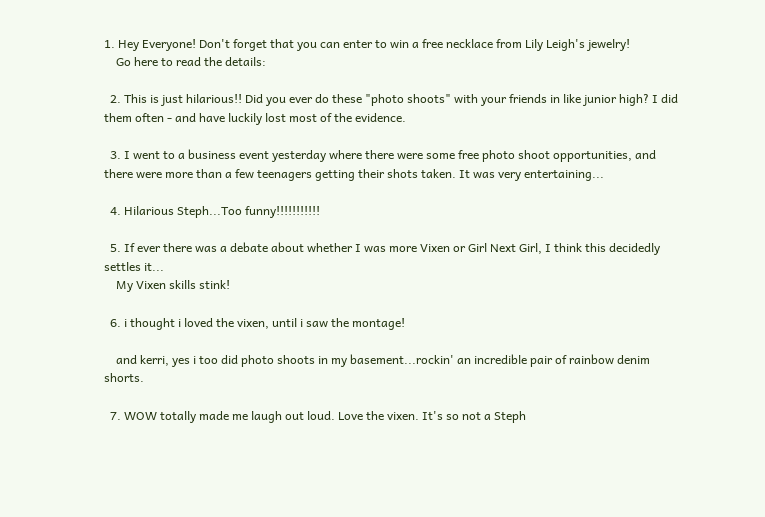1. Hey Everyone! Don't forget that you can enter to win a free necklace from Lily Leigh's jewelry!
    Go here to read the details:

  2. This is just hilarious!! Did you ever do these "photo shoots" with your friends in like junior high? I did them often - and have luckily lost most of the evidence.

  3. I went to a business event yesterday where there were some free photo shoot opportunities, and there were more than a few teenagers getting their shots taken. It was very entertaining...

  4. Hilarious Steph...Too funny!!!!!!!!!!!

  5. If ever there was a debate about whether I was more Vixen or Girl Next Girl, I think this decidedly settles it...
    My Vixen skills stink!

  6. i thought i loved the vixen, until i saw the montage!

    and kerri, yes i too did photo shoots in my basement...rockin' an incredible pair of rainbow denim shorts.

  7. WOW totally made me laugh out loud. Love the vixen. It's so not a Steph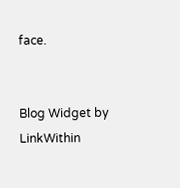face.


Blog Widget by LinkWithin